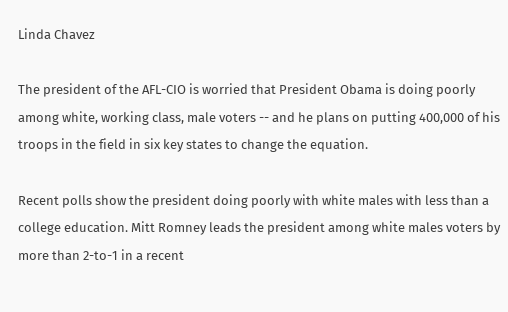Linda Chavez

The president of the AFL-CIO is worried that President Obama is doing poorly among white, working class, male voters -- and he plans on putting 400,000 of his troops in the field in six key states to change the equation.

Recent polls show the president doing poorly with white males with less than a college education. Mitt Romney leads the president among white males voters by more than 2-to-1 in a recent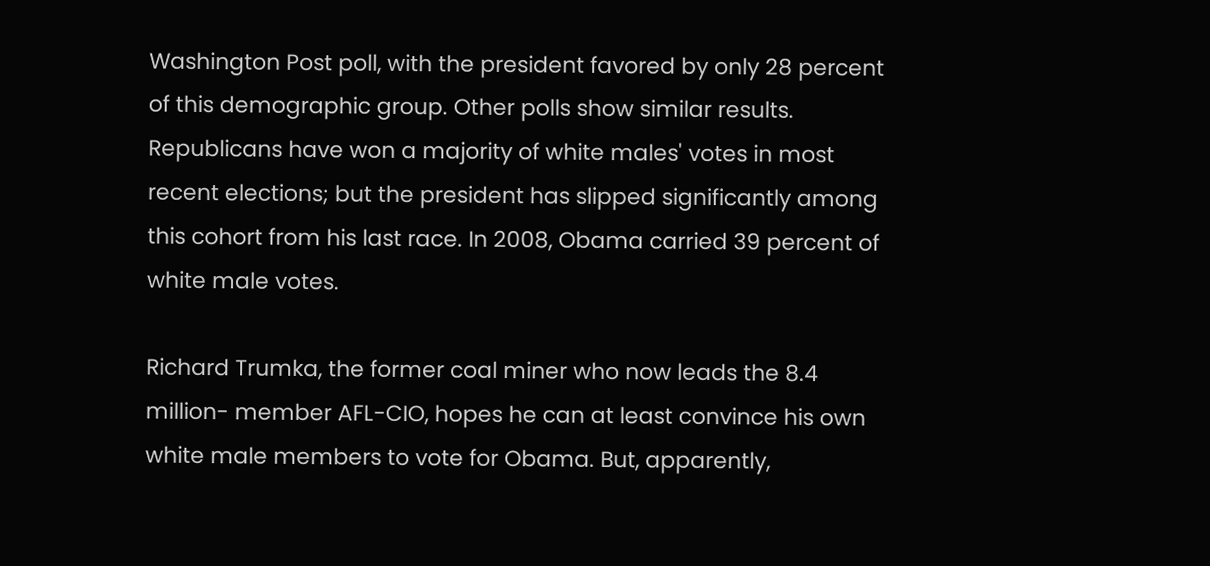Washington Post poll, with the president favored by only 28 percent of this demographic group. Other polls show similar results. Republicans have won a majority of white males' votes in most recent elections; but the president has slipped significantly among this cohort from his last race. In 2008, Obama carried 39 percent of white male votes.

Richard Trumka, the former coal miner who now leads the 8.4 million- member AFL-CIO, hopes he can at least convince his own white male members to vote for Obama. But, apparently,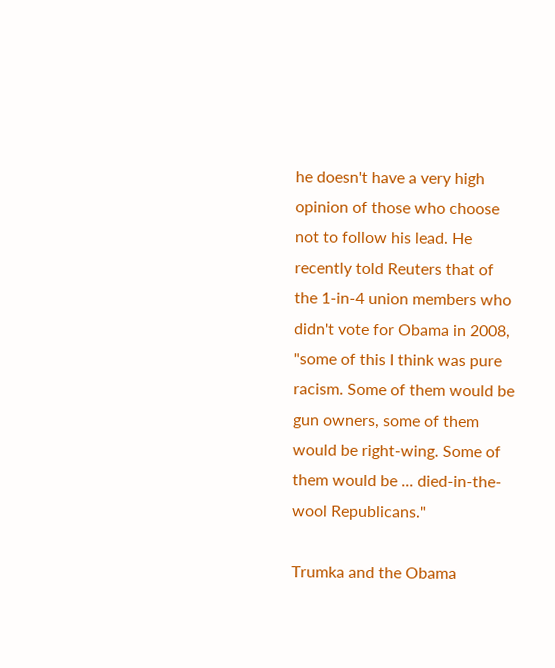he doesn't have a very high opinion of those who choose not to follow his lead. He recently told Reuters that of the 1-in-4 union members who didn't vote for Obama in 2008, "some of this I think was pure racism. Some of them would be gun owners, some of them would be right-wing. Some of them would be ... died-in-the-wool Republicans."

Trumka and the Obama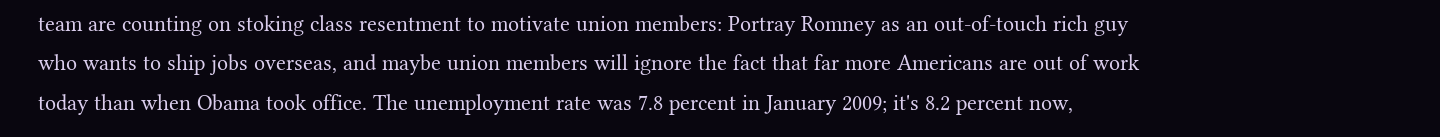team are counting on stoking class resentment to motivate union members: Portray Romney as an out-of-touch rich guy who wants to ship jobs overseas, and maybe union members will ignore the fact that far more Americans are out of work today than when Obama took office. The unemployment rate was 7.8 percent in January 2009; it's 8.2 percent now,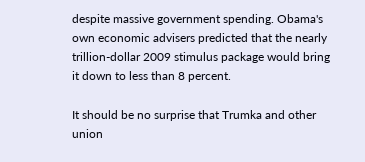despite massive government spending. Obama's own economic advisers predicted that the nearly trillion-dollar 2009 stimulus package would bring it down to less than 8 percent.

It should be no surprise that Trumka and other union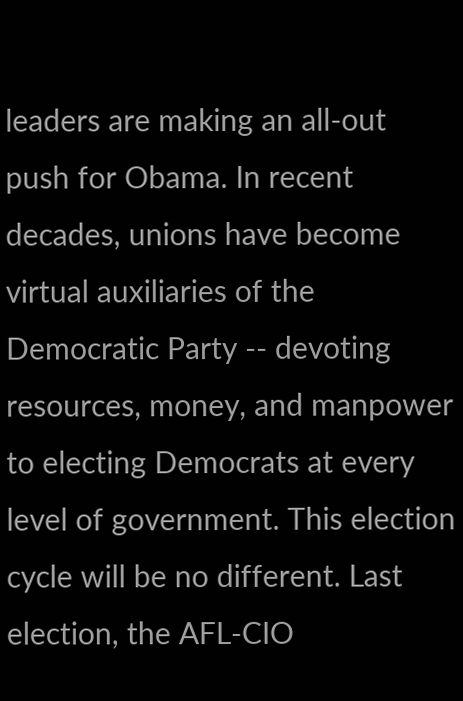leaders are making an all-out push for Obama. In recent decades, unions have become virtual auxiliaries of the Democratic Party -- devoting resources, money, and manpower to electing Democrats at every level of government. This election cycle will be no different. Last election, the AFL-CIO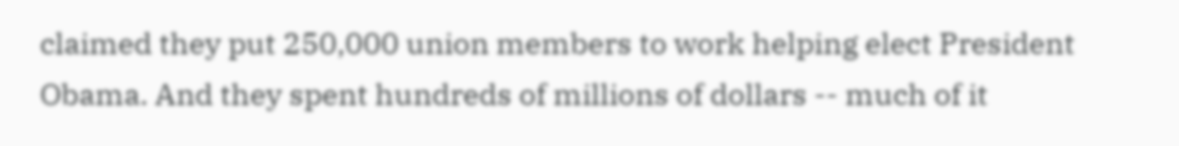claimed they put 250,000 union members to work helping elect President Obama. And they spent hundreds of millions of dollars -- much of it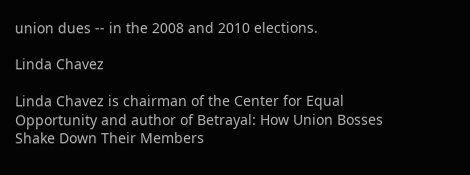union dues -- in the 2008 and 2010 elections.

Linda Chavez

Linda Chavez is chairman of the Center for Equal Opportunity and author of Betrayal: How Union Bosses Shake Down Their Members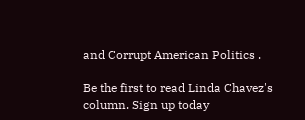and Corrupt American Politics .

Be the first to read Linda Chavez's column. Sign up today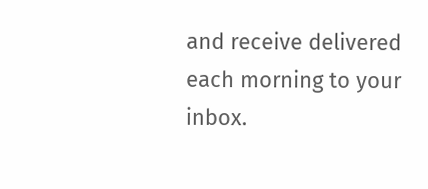and receive delivered each morning to your inbox.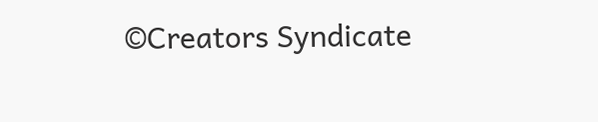©Creators Syndicate